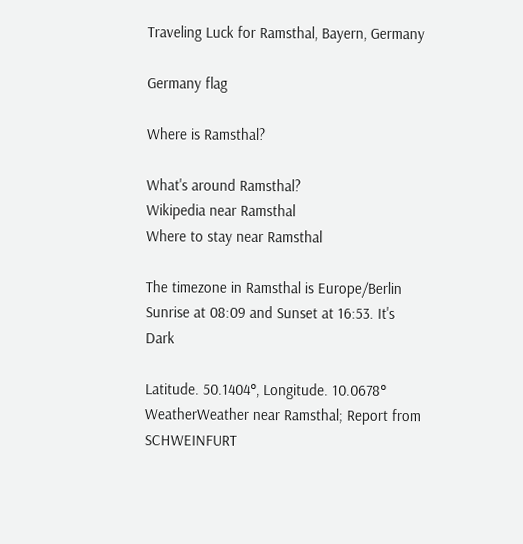Traveling Luck for Ramsthal, Bayern, Germany

Germany flag

Where is Ramsthal?

What's around Ramsthal?
Wikipedia near Ramsthal
Where to stay near Ramsthal

The timezone in Ramsthal is Europe/Berlin
Sunrise at 08:09 and Sunset at 16:53. It's Dark

Latitude. 50.1404°, Longitude. 10.0678°
WeatherWeather near Ramsthal; Report from SCHWEINFURT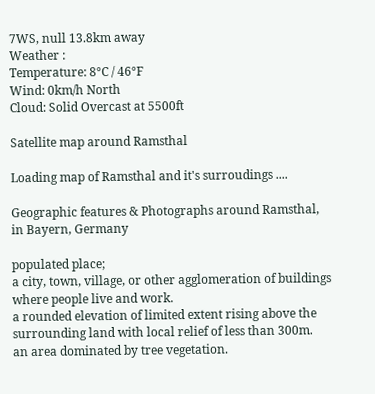7WS, null 13.8km away
Weather :
Temperature: 8°C / 46°F
Wind: 0km/h North
Cloud: Solid Overcast at 5500ft

Satellite map around Ramsthal

Loading map of Ramsthal and it's surroudings ....

Geographic features & Photographs around Ramsthal, in Bayern, Germany

populated place;
a city, town, village, or other agglomeration of buildings where people live and work.
a rounded elevation of limited extent rising above the surrounding land with local relief of less than 300m.
an area dominated by tree vegetation.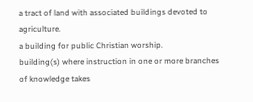a tract of land with associated buildings devoted to agriculture.
a building for public Christian worship.
building(s) where instruction in one or more branches of knowledge takes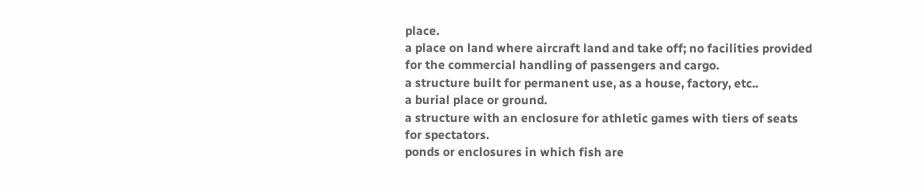place.
a place on land where aircraft land and take off; no facilities provided for the commercial handling of passengers and cargo.
a structure built for permanent use, as a house, factory, etc..
a burial place or ground.
a structure with an enclosure for athletic games with tiers of seats for spectators.
ponds or enclosures in which fish are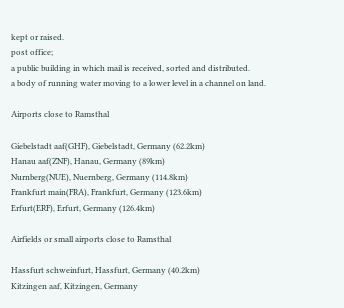kept or raised.
post office;
a public building in which mail is received, sorted and distributed.
a body of running water moving to a lower level in a channel on land.

Airports close to Ramsthal

Giebelstadt aaf(GHF), Giebelstadt, Germany (62.2km)
Hanau aaf(ZNF), Hanau, Germany (89km)
Nurnberg(NUE), Nuernberg, Germany (114.8km)
Frankfurt main(FRA), Frankfurt, Germany (123.6km)
Erfurt(ERF), Erfurt, Germany (126.4km)

Airfields or small airports close to Ramsthal

Hassfurt schweinfurt, Hassfurt, Germany (40.2km)
Kitzingen aaf, Kitzingen, Germany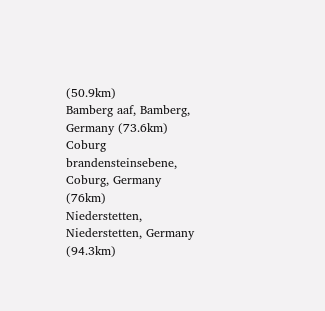(50.9km)
Bamberg aaf, Bamberg, Germany (73.6km)
Coburg brandensteinsebene, Coburg, Germany (76km)
Niederstetten, Niederstetten, Germany (94.3km)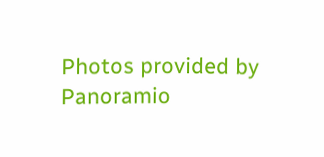Photos provided by Panoramio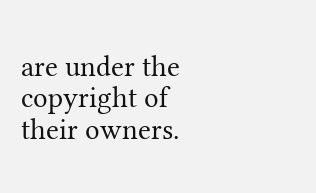are under the copyright of their owners.